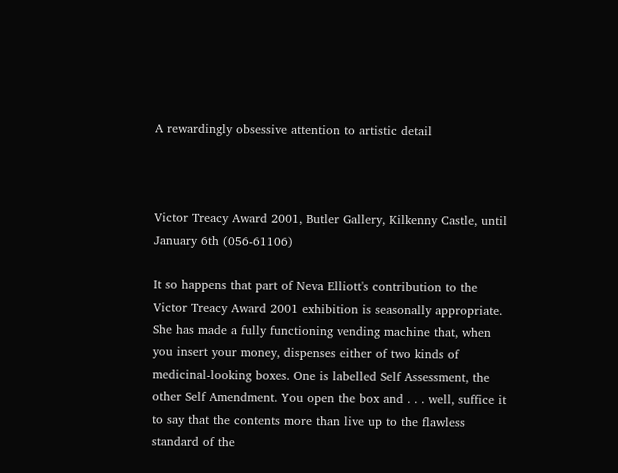A rewardingly obsessive attention to artistic detail



Victor Treacy Award 2001, Butler Gallery, Kilkenny Castle, until January 6th (056-61106)

It so happens that part of Neva Elliott's contribution to the Victor Treacy Award 2001 exhibition is seasonally appropriate. She has made a fully functioning vending machine that, when you insert your money, dispenses either of two kinds of medicinal-looking boxes. One is labelled Self Assessment, the other Self Amendment. You open the box and . . . well, suffice it to say that the contents more than live up to the flawless standard of the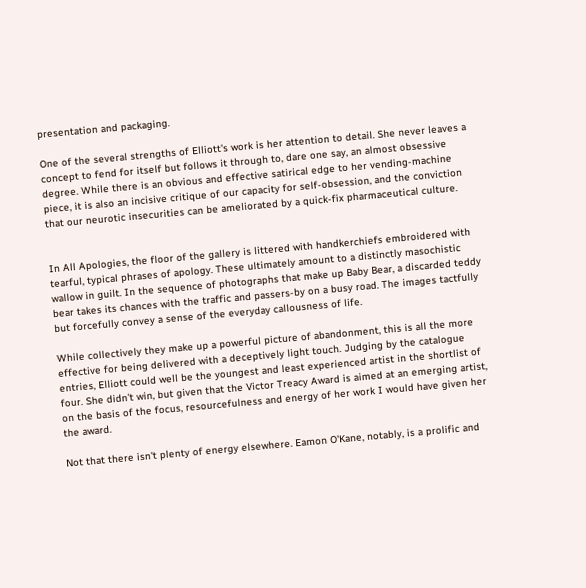presentation and packaging.

One of the several strengths of Elliott's work is her attention to detail. She never leaves a concept to fend for itself but follows it through to, dare one say, an almost obsessive degree. While there is an obvious and effective satirical edge to her vending-machine piece, it is also an incisive critique of our capacity for self-obsession, and the conviction that our neurotic insecurities can be ameliorated by a quick-fix pharmaceutical culture.


In All Apologies, the floor of the gallery is littered with handkerchiefs embroidered with tearful, typical phrases of apology. These ultimately amount to a distinctly masochistic wallow in guilt. In the sequence of photographs that make up Baby Bear, a discarded teddy bear takes its chances with the traffic and passers-by on a busy road. The images tactfully but forcefully convey a sense of the everyday callousness of life.

While collectively they make up a powerful picture of abandonment, this is all the more effective for being delivered with a deceptively light touch. Judging by the catalogue entries, Elliott could well be the youngest and least experienced artist in the shortlist of four. She didn't win, but given that the Victor Treacy Award is aimed at an emerging artist, on the basis of the focus, resourcefulness and energy of her work I would have given her the award.

Not that there isn't plenty of energy elsewhere. Eamon O'Kane, notably, is a prolific and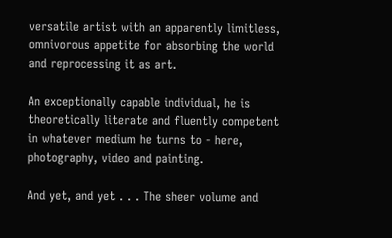versatile artist with an apparently limitless, omnivorous appetite for absorbing the world and reprocessing it as art.

An exceptionally capable individual, he is theoretically literate and fluently competent in whatever medium he turns to - here, photography, video and painting.

And yet, and yet . . . The sheer volume and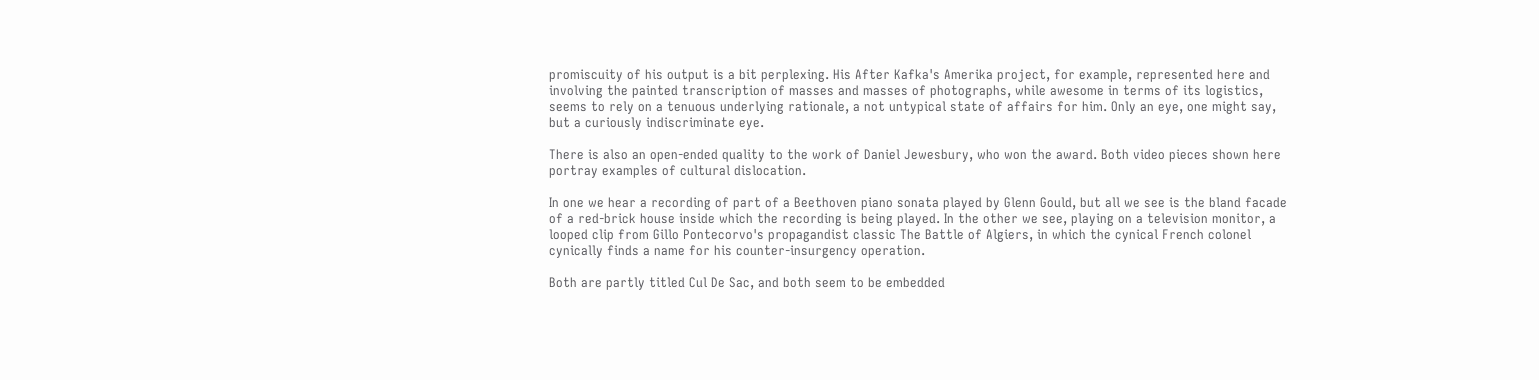promiscuity of his output is a bit perplexing. His After Kafka's Amerika project, for example, represented here and involving the painted transcription of masses and masses of photographs, while awesome in terms of its logistics, seems to rely on a tenuous underlying rationale, a not untypical state of affairs for him. Only an eye, one might say, but a curiously indiscriminate eye.

There is also an open-ended quality to the work of Daniel Jewesbury, who won the award. Both video pieces shown here portray examples of cultural dislocation.

In one we hear a recording of part of a Beethoven piano sonata played by Glenn Gould, but all we see is the bland facade of a red-brick house inside which the recording is being played. In the other we see, playing on a television monitor, a looped clip from Gillo Pontecorvo's propagandist classic The Battle of Algiers, in which the cynical French colonel cynically finds a name for his counter-insurgency operation.

Both are partly titled Cul De Sac, and both seem to be embedded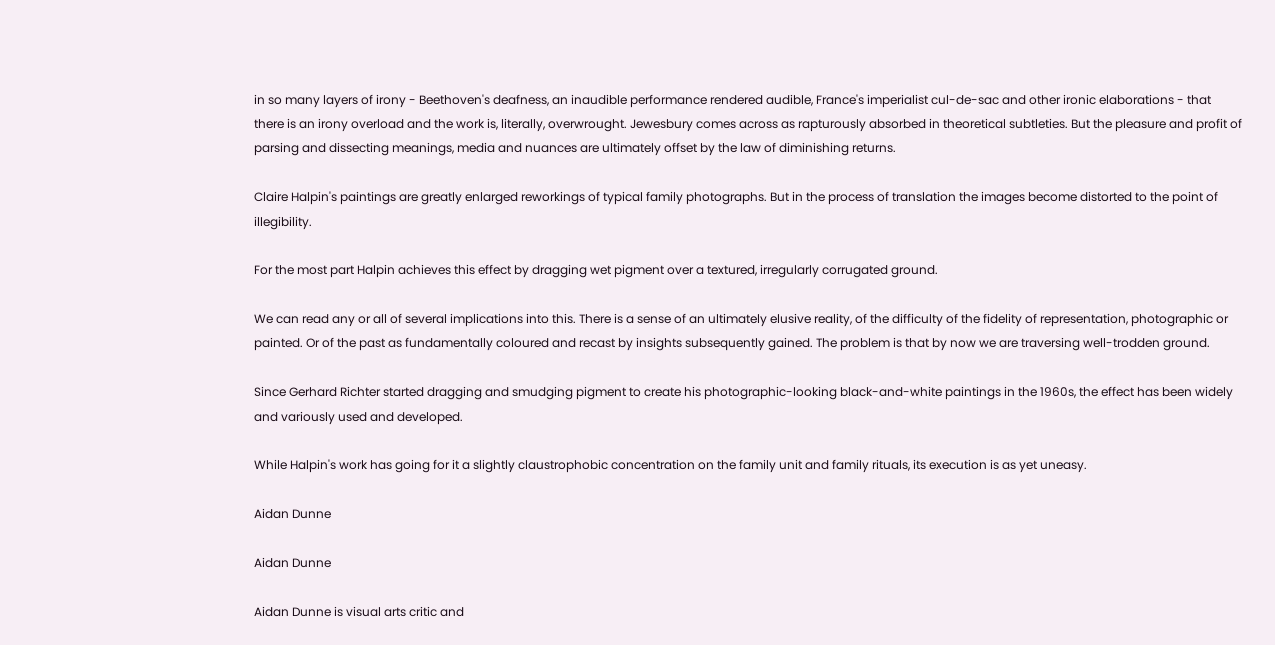in so many layers of irony - Beethoven's deafness, an inaudible performance rendered audible, France's imperialist cul-de-sac and other ironic elaborations - that there is an irony overload and the work is, literally, overwrought. Jewesbury comes across as rapturously absorbed in theoretical subtleties. But the pleasure and profit of parsing and dissecting meanings, media and nuances are ultimately offset by the law of diminishing returns.

Claire Halpin's paintings are greatly enlarged reworkings of typical family photographs. But in the process of translation the images become distorted to the point of illegibility.

For the most part Halpin achieves this effect by dragging wet pigment over a textured, irregularly corrugated ground.

We can read any or all of several implications into this. There is a sense of an ultimately elusive reality, of the difficulty of the fidelity of representation, photographic or painted. Or of the past as fundamentally coloured and recast by insights subsequently gained. The problem is that by now we are traversing well-trodden ground.

Since Gerhard Richter started dragging and smudging pigment to create his photographic-looking black-and-white paintings in the 1960s, the effect has been widely and variously used and developed.

While Halpin's work has going for it a slightly claustrophobic concentration on the family unit and family rituals, its execution is as yet uneasy.

Aidan Dunne

Aidan Dunne

Aidan Dunne is visual arts critic and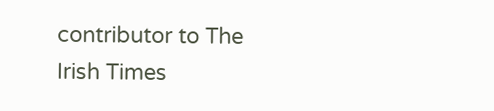contributor to The Irish Times